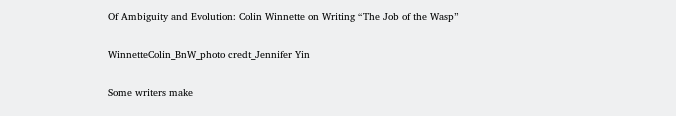Of Ambiguity and Evolution: Colin Winnette on Writing “The Job of the Wasp”

WinnetteColin_BnW_photo credt_Jennifer Yin

Some writers make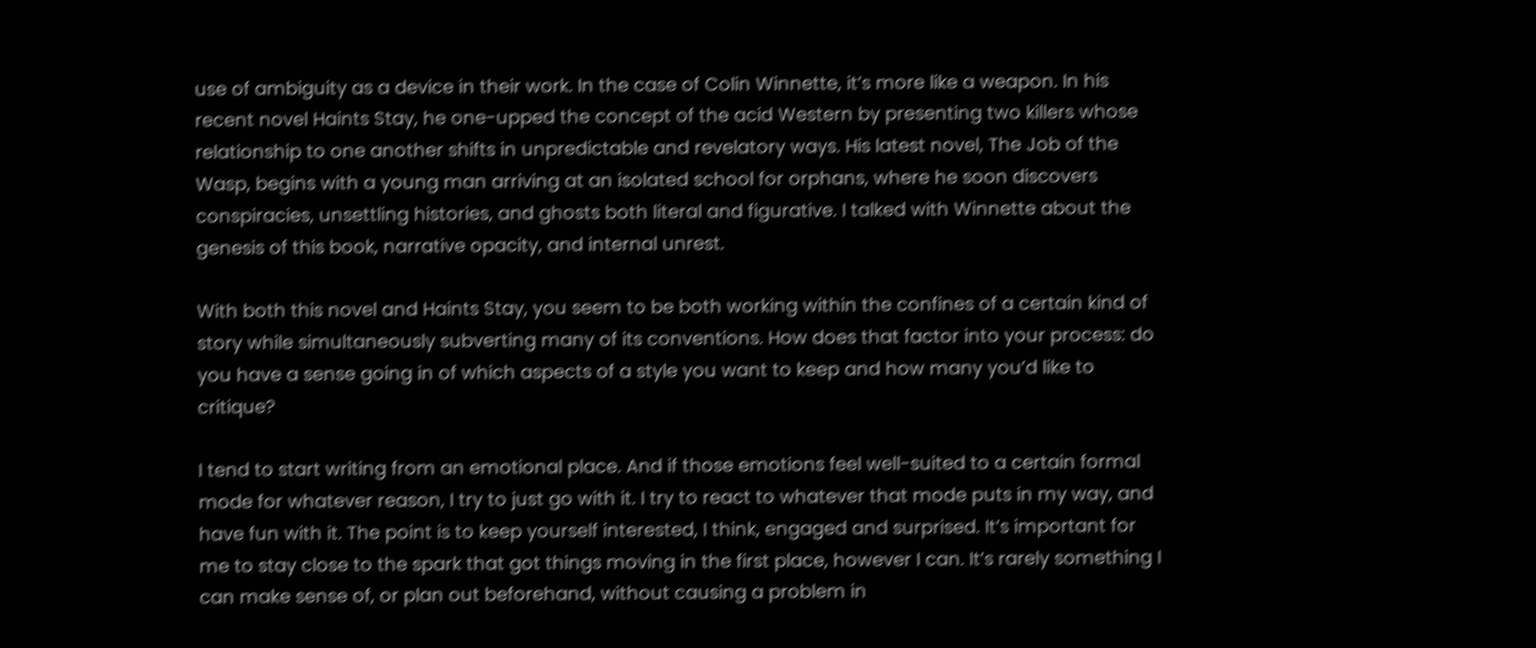use of ambiguity as a device in their work. In the case of Colin Winnette, it’s more like a weapon. In his recent novel Haints Stay, he one-upped the concept of the acid Western by presenting two killers whose relationship to one another shifts in unpredictable and revelatory ways. His latest novel, The Job of the Wasp, begins with a young man arriving at an isolated school for orphans, where he soon discovers conspiracies, unsettling histories, and ghosts both literal and figurative. I talked with Winnette about the genesis of this book, narrative opacity, and internal unrest.

With both this novel and Haints Stay, you seem to be both working within the confines of a certain kind of story while simultaneously subverting many of its conventions. How does that factor into your process: do you have a sense going in of which aspects of a style you want to keep and how many you’d like to critique?

I tend to start writing from an emotional place. And if those emotions feel well-suited to a certain formal mode for whatever reason, I try to just go with it. I try to react to whatever that mode puts in my way, and have fun with it. The point is to keep yourself interested, I think, engaged and surprised. It’s important for me to stay close to the spark that got things moving in the first place, however I can. It’s rarely something I can make sense of, or plan out beforehand, without causing a problem in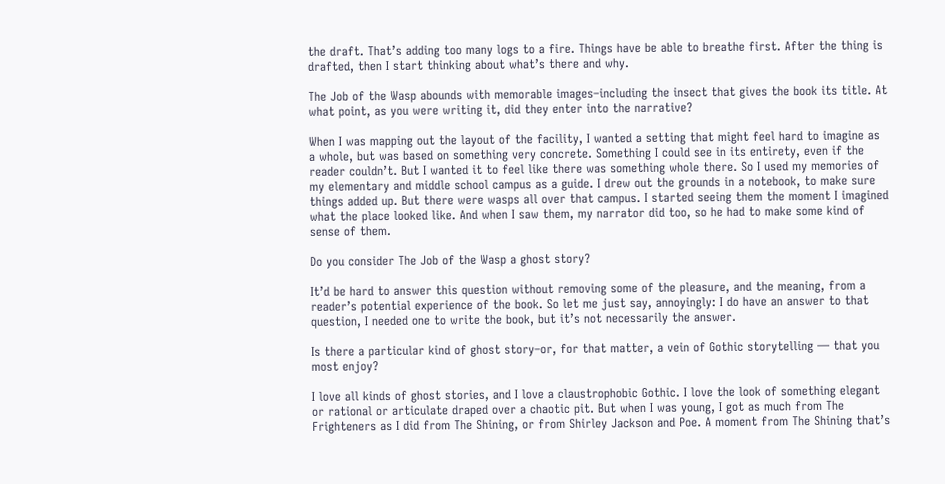the draft. That’s adding too many logs to a fire. Things have be able to breathe first. After the thing is drafted, then I start thinking about what’s there and why.

The Job of the Wasp abounds with memorable images–including the insect that gives the book its title. At what point, as you were writing it, did they enter into the narrative?

When I was mapping out the layout of the facility, I wanted a setting that might feel hard to imagine as a whole, but was based on something very concrete. Something I could see in its entirety, even if the reader couldn’t. But I wanted it to feel like there was something whole there. So I used my memories of my elementary and middle school campus as a guide. I drew out the grounds in a notebook, to make sure things added up. But there were wasps all over that campus. I started seeing them the moment I imagined what the place looked like. And when I saw them, my narrator did too, so he had to make some kind of sense of them.

Do you consider The Job of the Wasp a ghost story?

It’d be hard to answer this question without removing some of the pleasure, and the meaning, from a reader’s potential experience of the book. So let me just say, annoyingly: I do have an answer to that question, I needed one to write the book, but it’s not necessarily the answer.

Is there a particular kind of ghost story–or, for that matter, a vein of Gothic storytelling — that you most enjoy?

I love all kinds of ghost stories, and I love a claustrophobic Gothic. I love the look of something elegant or rational or articulate draped over a chaotic pit. But when I was young, I got as much from The Frighteners as I did from The Shining, or from Shirley Jackson and Poe. A moment from The Shining that’s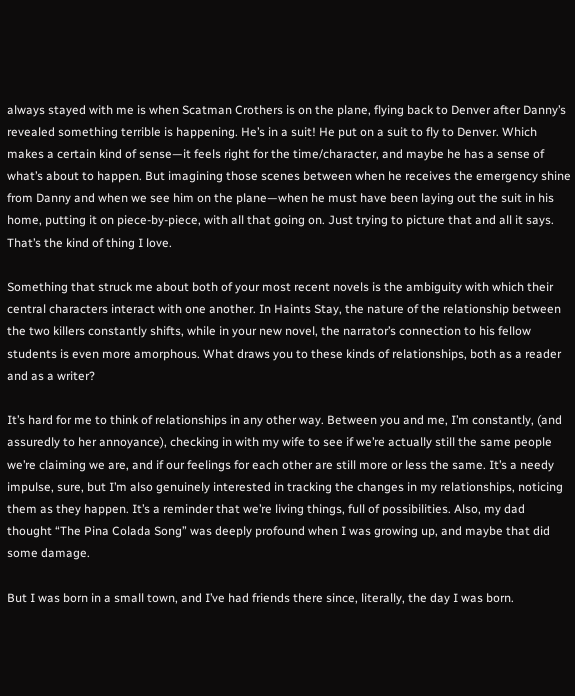always stayed with me is when Scatman Crothers is on the plane, flying back to Denver after Danny’s revealed something terrible is happening. He’s in a suit! He put on a suit to fly to Denver. Which makes a certain kind of sense—it feels right for the time/character, and maybe he has a sense of what’s about to happen. But imagining those scenes between when he receives the emergency shine from Danny and when we see him on the plane—when he must have been laying out the suit in his home, putting it on piece-by-piece, with all that going on. Just trying to picture that and all it says. That’s the kind of thing I love.

Something that struck me about both of your most recent novels is the ambiguity with which their central characters interact with one another. In Haints Stay, the nature of the relationship between the two killers constantly shifts, while in your new novel, the narrator’s connection to his fellow students is even more amorphous. What draws you to these kinds of relationships, both as a reader and as a writer?

It’s hard for me to think of relationships in any other way. Between you and me, I’m constantly, (and assuredly to her annoyance), checking in with my wife to see if we’re actually still the same people we’re claiming we are, and if our feelings for each other are still more or less the same. It’s a needy impulse, sure, but I’m also genuinely interested in tracking the changes in my relationships, noticing them as they happen. It’s a reminder that we’re living things, full of possibilities. Also, my dad thought “The Pina Colada Song” was deeply profound when I was growing up, and maybe that did some damage.

But I was born in a small town, and I’ve had friends there since, literally, the day I was born.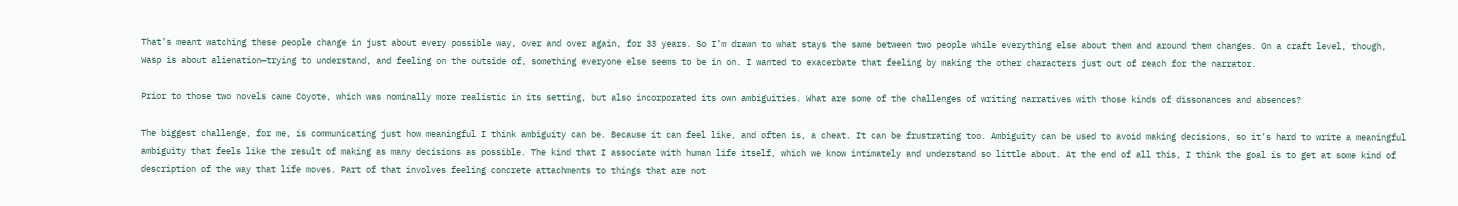That’s meant watching these people change in just about every possible way, over and over again, for 33 years. So I’m drawn to what stays the same between two people while everything else about them and around them changes. On a craft level, though, Wasp is about alienation—trying to understand, and feeling on the outside of, something everyone else seems to be in on. I wanted to exacerbate that feeling by making the other characters just out of reach for the narrator.

Prior to those two novels came Coyote, which was nominally more realistic in its setting, but also incorporated its own ambiguities. What are some of the challenges of writing narratives with those kinds of dissonances and absences?

The biggest challenge, for me, is communicating just how meaningful I think ambiguity can be. Because it can feel like, and often is, a cheat. It can be frustrating too. Ambiguity can be used to avoid making decisions, so it’s hard to write a meaningful ambiguity that feels like the result of making as many decisions as possible. The kind that I associate with human life itself, which we know intimately and understand so little about. At the end of all this, I think the goal is to get at some kind of description of the way that life moves. Part of that involves feeling concrete attachments to things that are not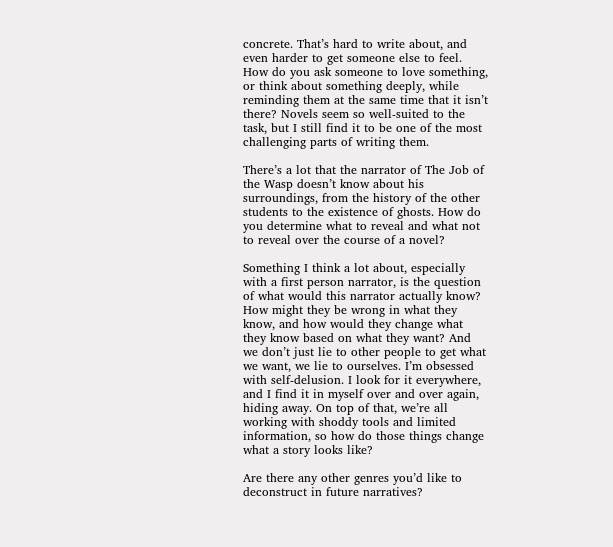concrete. That’s hard to write about, and even harder to get someone else to feel. How do you ask someone to love something, or think about something deeply, while reminding them at the same time that it isn’t there? Novels seem so well-suited to the task, but I still find it to be one of the most challenging parts of writing them.

There’s a lot that the narrator of The Job of the Wasp doesn’t know about his surroundings, from the history of the other students to the existence of ghosts. How do you determine what to reveal and what not to reveal over the course of a novel?

Something I think a lot about, especially with a first person narrator, is the question of what would this narrator actually know? How might they be wrong in what they know, and how would they change what they know based on what they want? And we don’t just lie to other people to get what we want, we lie to ourselves. I’m obsessed with self-delusion. I look for it everywhere, and I find it in myself over and over again, hiding away. On top of that, we’re all working with shoddy tools and limited information, so how do those things change what a story looks like?

Are there any other genres you’d like to deconstruct in future narratives?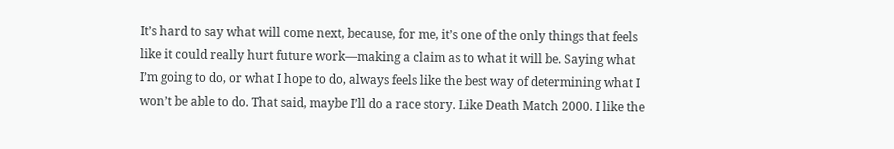It’s hard to say what will come next, because, for me, it’s one of the only things that feels like it could really hurt future work—making a claim as to what it will be. Saying what I’m going to do, or what I hope to do, always feels like the best way of determining what I won’t be able to do. That said, maybe I’ll do a race story. Like Death Match 2000. I like the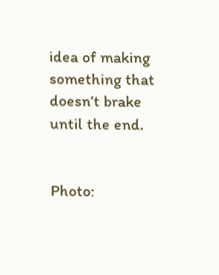idea of making something that doesn’t brake until the end.


Photo: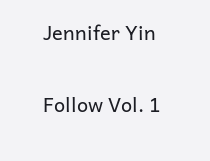Jennifer Yin

Follow Vol. 1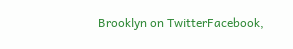Brooklyn on TwitterFacebook,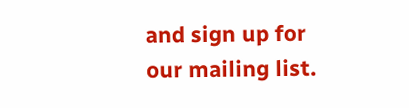and sign up for our mailing list.